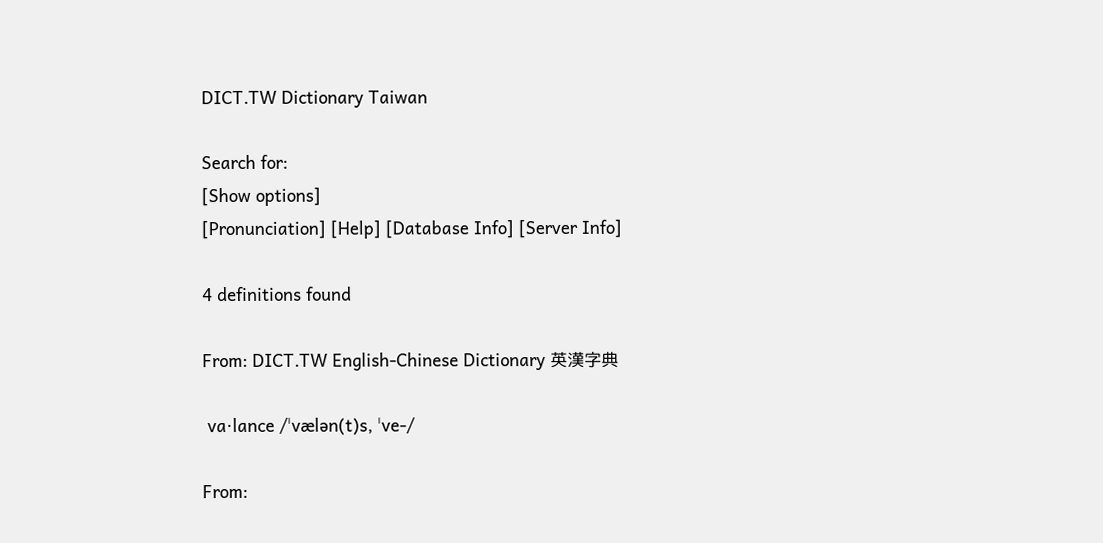DICT.TW Dictionary Taiwan

Search for:
[Show options]
[Pronunciation] [Help] [Database Info] [Server Info]

4 definitions found

From: DICT.TW English-Chinese Dictionary 英漢字典

 va·lance /ˈvælən(t)s, ˈve-/

From: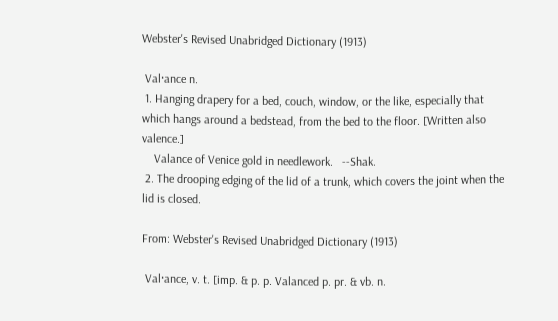Webster's Revised Unabridged Dictionary (1913)

 Val·ance n.
 1. Hanging drapery for a bed, couch, window, or the like, especially that which hangs around a bedstead, from the bed to the floor. [Written also valence.]
    Valance of Venice gold in needlework.   --Shak.
 2. The drooping edging of the lid of a trunk, which covers the joint when the lid is closed.

From: Webster's Revised Unabridged Dictionary (1913)

 Val·ance, v. t. [imp. & p. p. Valanced p. pr. & vb. n.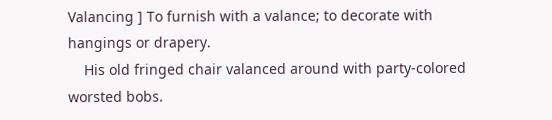Valancing ] To furnish with a valance; to decorate with hangings or drapery.
    His old fringed chair valanced around with party-colored worsted bobs.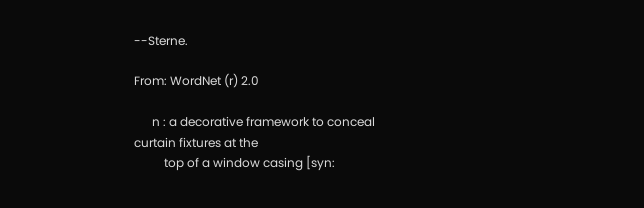--Sterne.

From: WordNet (r) 2.0

      n : a decorative framework to conceal curtain fixtures at the
          top of a window casing [syn: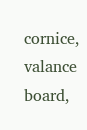cornice, valance board,